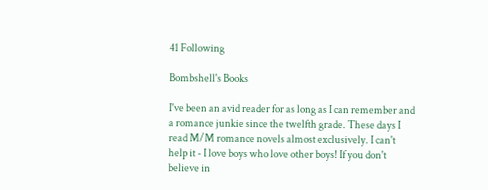41 Following

Bombshell's Books

I've been an avid reader for as long as I can remember and a romance junkie since the twelfth grade. These days I read M/M romance novels almost exclusively. I can't help it - I love boys who love other boys! If you don't believe in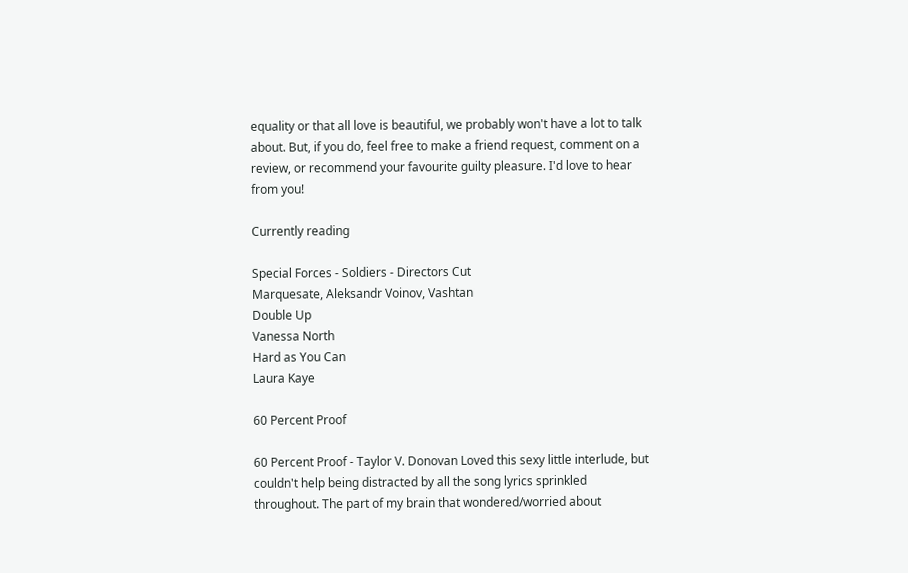equality or that all love is beautiful, we probably won't have a lot to talk about. But, if you do, feel free to make a friend request, comment on a review, or recommend your favourite guilty pleasure. I'd love to hear from you!

Currently reading

Special Forces - Soldiers - Directors Cut
Marquesate, Aleksandr Voinov, Vashtan
Double Up
Vanessa North
Hard as You Can
Laura Kaye

60 Percent Proof

60 Percent Proof - Taylor V. Donovan Loved this sexy little interlude, but couldn't help being distracted by all the song lyrics sprinkled throughout. The part of my brain that wondered/worried about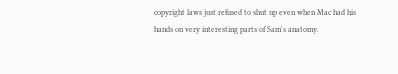copyright laws just refused to shut up even when Mac had his hands on very interesting parts of Sam's anatomy.